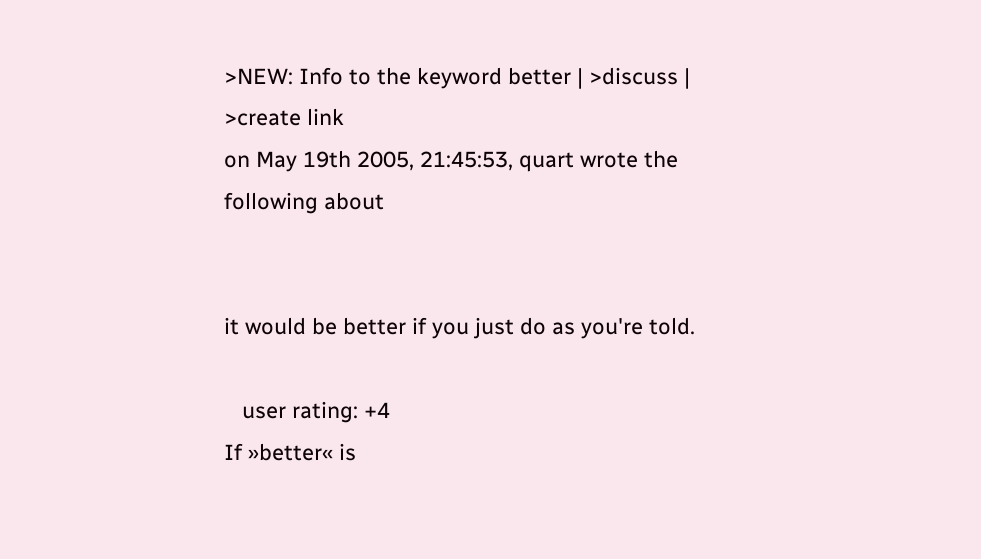>NEW: Info to the keyword better | >discuss | >create link
on May 19th 2005, 21:45:53, quart wrote the following about


it would be better if you just do as you're told.

   user rating: +4
If »better« is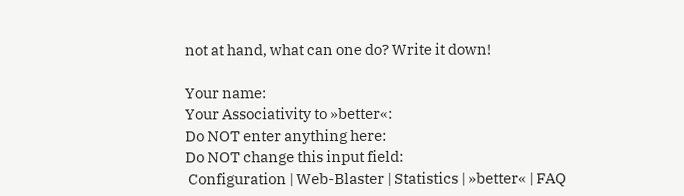not at hand, what can one do? Write it down!

Your name:
Your Associativity to »better«:
Do NOT enter anything here:
Do NOT change this input field:
 Configuration | Web-Blaster | Statistics | »better« | FAQ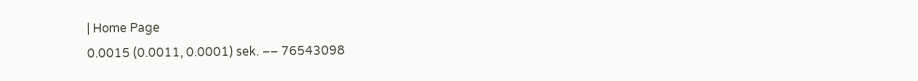| Home Page
0.0015 (0.0011, 0.0001) sek. –– 76543098